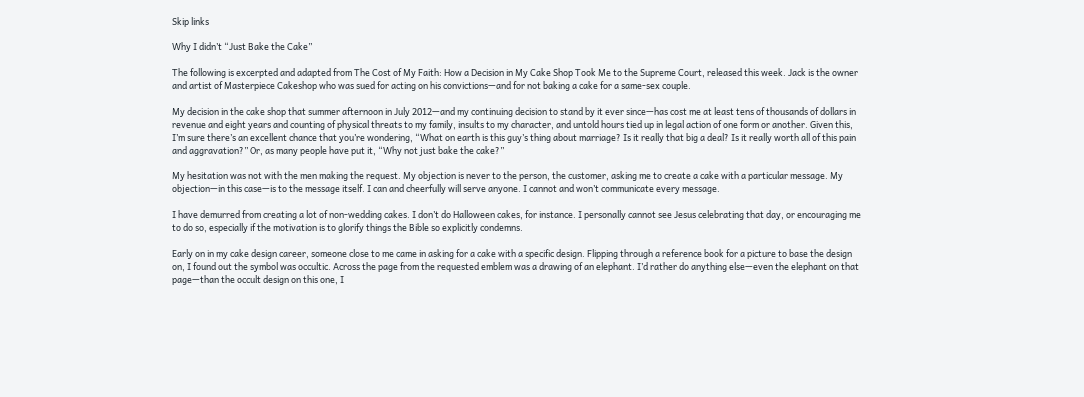Skip links

Why I didn’t “Just Bake the Cake”

The following is excerpted and adapted from The Cost of My Faith: How a Decision in My Cake Shop Took Me to the Supreme Court, released this week. Jack is the owner and artist of Masterpiece Cakeshop who was sued for acting on his convictions—and for not baking a cake for a same-sex couple.

My decision in the cake shop that summer afternoon in July 2012—and my continuing decision to stand by it ever since—has cost me at least tens of thousands of dollars in revenue and eight years and counting of physical threats to my family, insults to my character, and untold hours tied up in legal action of one form or another. Given this, I’m sure there’s an excellent chance that you’re wondering, “What on earth is this guy’s thing about marriage? Is it really that big a deal? Is it really worth all of this pain and aggravation?” Or, as many people have put it, “Why not just bake the cake?”

My hesitation was not with the men making the request. My objection is never to the person, the customer, asking me to create a cake with a particular message. My objection—in this case—is to the message itself. I can and cheerfully will serve anyone. I cannot and won’t communicate every message.

I have demurred from creating a lot of non-wedding cakes. I don’t do Halloween cakes, for instance. I personally cannot see Jesus celebrating that day, or encouraging me to do so, especially if the motivation is to glorify things the Bible so explicitly condemns.

Early on in my cake design career, someone close to me came in asking for a cake with a specific design. Flipping through a reference book for a picture to base the design on, I found out the symbol was occultic. Across the page from the requested emblem was a drawing of an elephant. I’d rather do anything else—even the elephant on that page—than the occult design on this one, I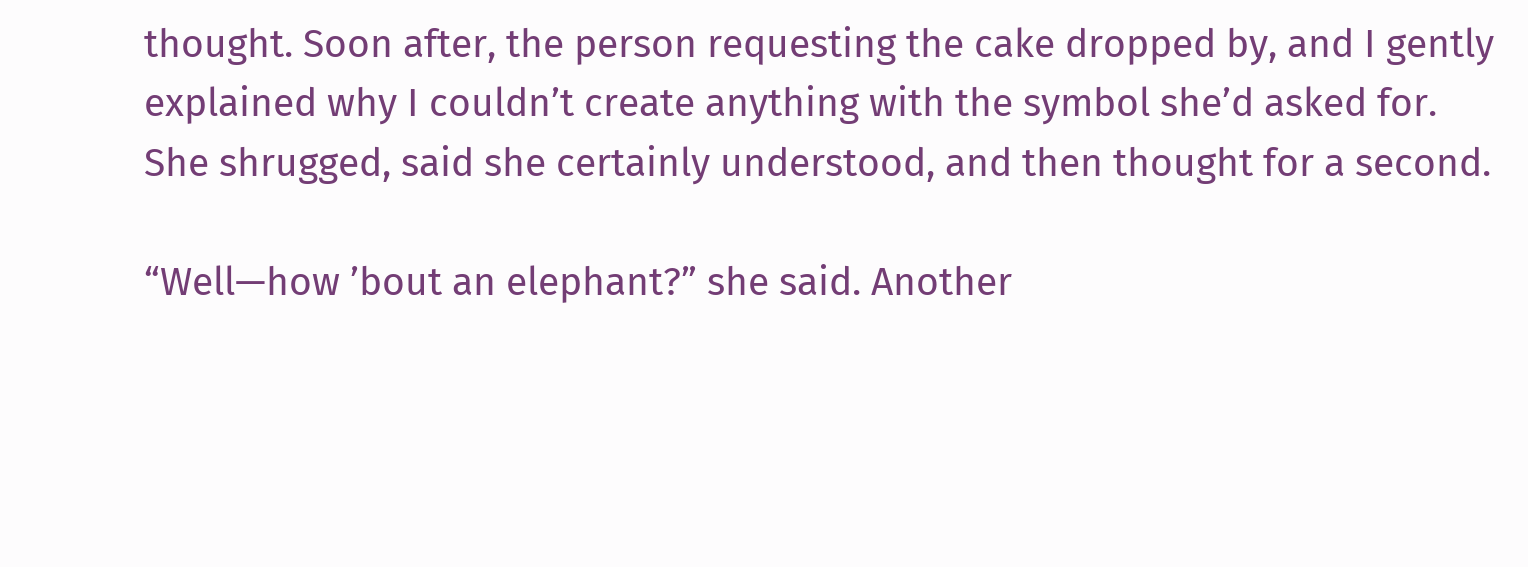thought. Soon after, the person requesting the cake dropped by, and I gently explained why I couldn’t create anything with the symbol she’d asked for. She shrugged, said she certainly understood, and then thought for a second.

“Well—how ’bout an elephant?” she said. Another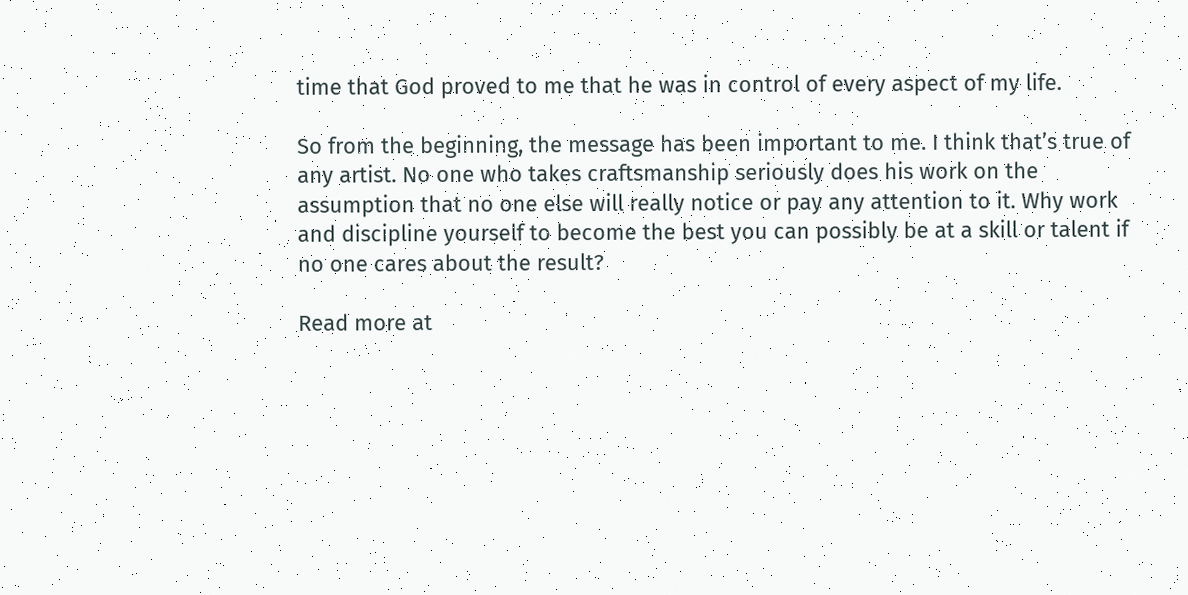time that God proved to me that he was in control of every aspect of my life.

So from the beginning, the message has been important to me. I think that’s true of any artist. No one who takes craftsmanship seriously does his work on the assumption that no one else will really notice or pay any attention to it. Why work and discipline yourself to become the best you can possibly be at a skill or talent if no one cares about the result?

Read more at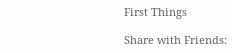First Things

Share with Friends: